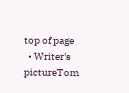top of page
  • Writer's pictureTom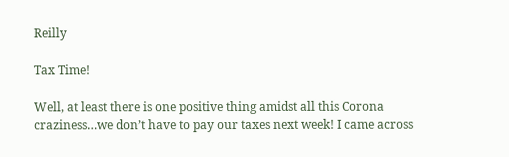Reilly

Tax Time!

Well, at least there is one positive thing amidst all this Corona craziness…we don’t have to pay our taxes next week! I came across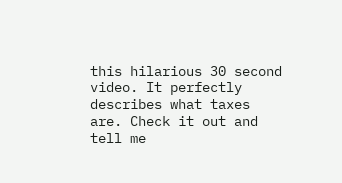this hilarious 30 second video. It perfectly describes what taxes are. Check it out and tell me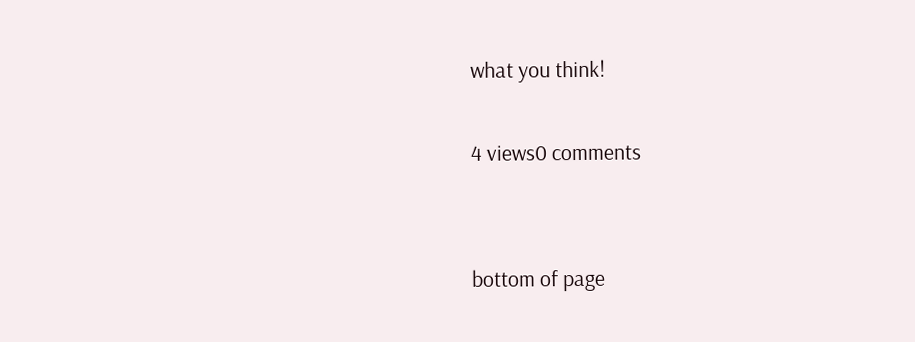what you think!

4 views0 comments


bottom of page